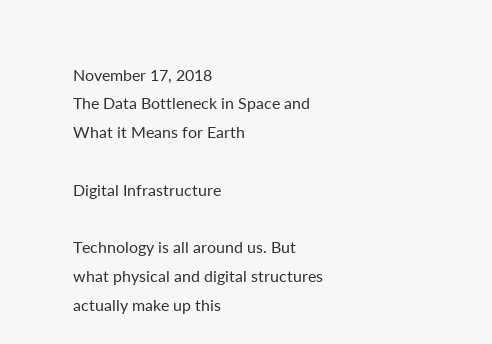November 17, 2018
The Data Bottleneck in Space and What it Means for Earth

Digital Infrastructure

Technology is all around us. But what physical and digital structures actually make up this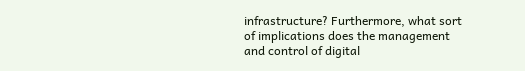infrastructure? Furthermore, what sort of implications does the management and control of digital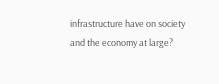infrastructure have on society and the economy at large?